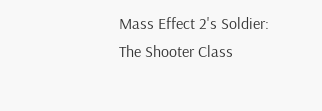Mass Effect 2's Soldier: The Shooter Class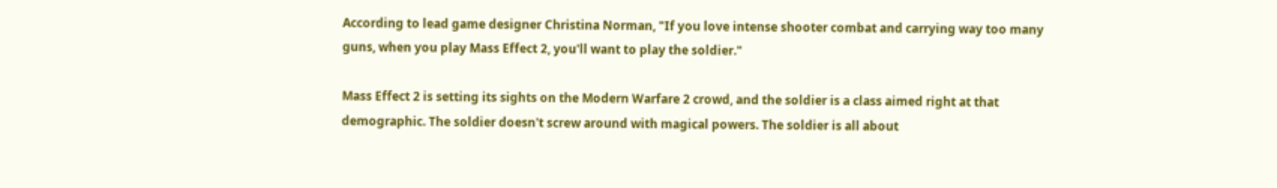According to lead game designer Christina Norman, "If you love intense shooter combat and carrying way too many guns, when you play Mass Effect 2, you'll want to play the soldier."

Mass Effect 2 is setting its sights on the Modern Warfare 2 crowd, and the soldier is a class aimed right at that demographic. The soldier doesn't screw around with magical powers. The soldier is all about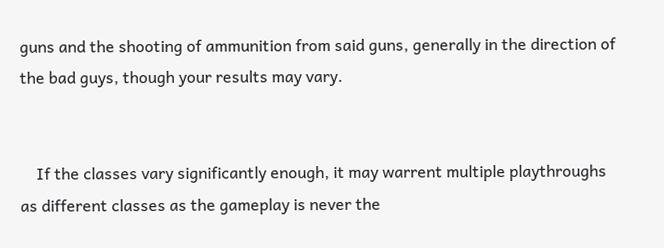guns and the shooting of ammunition from said guns, generally in the direction of the bad guys, though your results may vary.


    If the classes vary significantly enough, it may warrent multiple playthroughs as different classes as the gameplay is never the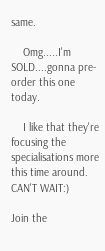same.

    Omg.....I'm SOLD....gonna pre-order this one today.

    I like that they're focusing the specialisations more this time around. CAN'T WAIT:)

Join the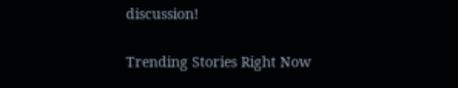discussion!

Trending Stories Right Now